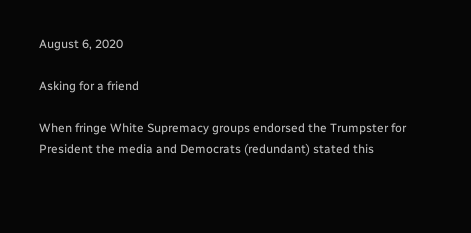August 6, 2020

Asking for a friend

When fringe White Supremacy groups endorsed the Trumpster for President the media and Democrats (redundant) stated this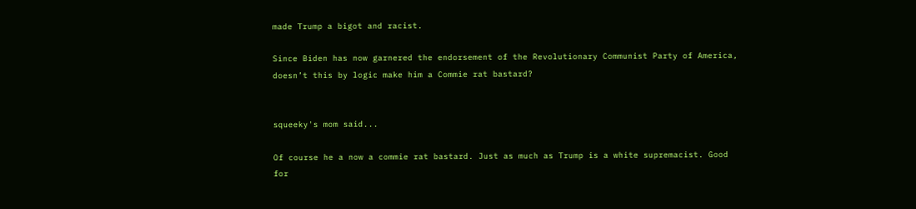made Trump a bigot and racist.

Since Biden has now garnered the endorsement of the Revolutionary Communist Party of America, doesn’t this by logic make him a Commie rat bastard?


squeeky's mom said...

Of course he a now a commie rat bastard. Just as much as Trump is a white supremacist. Good for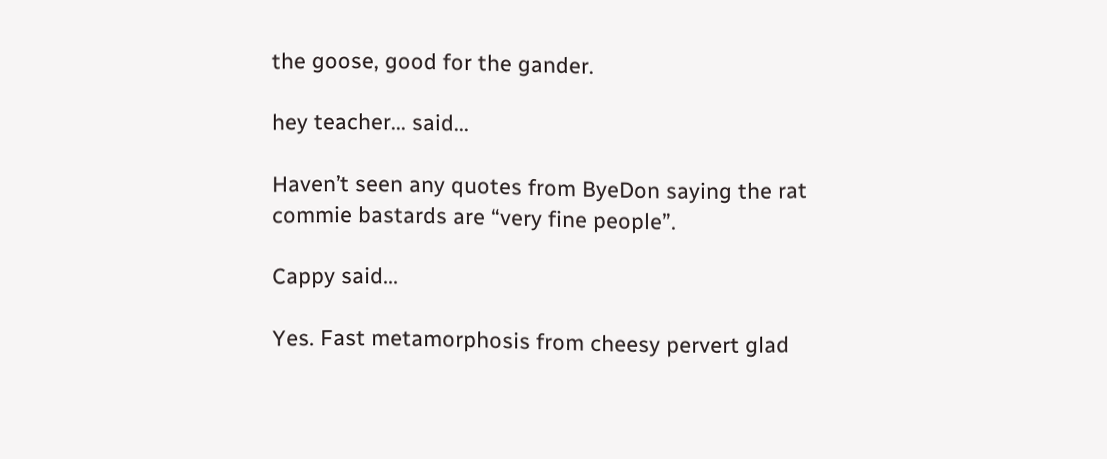the goose, good for the gander.

hey teacher... said...

Haven’t seen any quotes from ByeDon saying the rat commie bastards are “very fine people”.

Cappy said...

Yes. Fast metamorphosis from cheesy pervert glad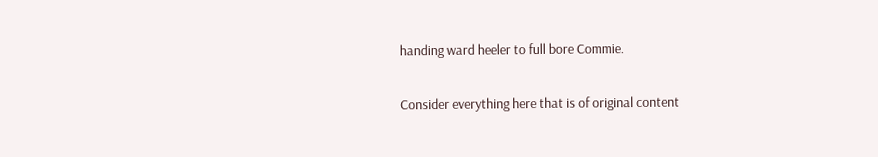handing ward heeler to full bore Commie.

Consider everything here that is of original content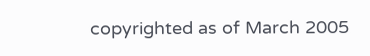copyrighted as of March 2005